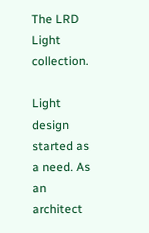The LRD Light collection.

Light design started as a need. As an architect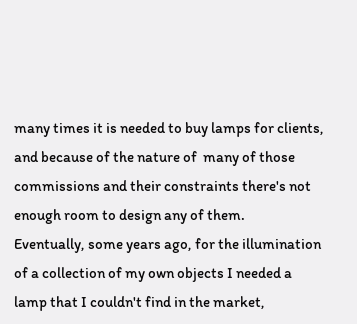many times it is needed to buy lamps for clients, and because of the nature of  many of those commissions and their constraints there's not enough room to design any of them.
Eventually, some years ago, for the illumination of a collection of my own objects I needed a lamp that I couldn't find in the market,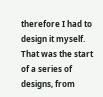therefore I had to design it myself. That was the start of a series of designs, from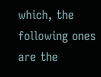which, the following ones are the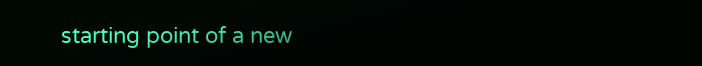starting point of a new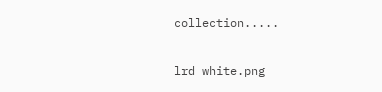collection.....

lrd white.png